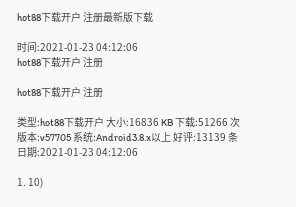hot88下载开户 注册最新版下载

时间:2021-01-23 04:12:06
hot88下载开户 注册

hot88下载开户 注册

类型:hot88下载开户 大小:16836 KB 下载:51266 次
版本:v57705 系统:Android3.8.x以上 好评:13139 条
日期:2021-01-23 04:12:06

1. 10)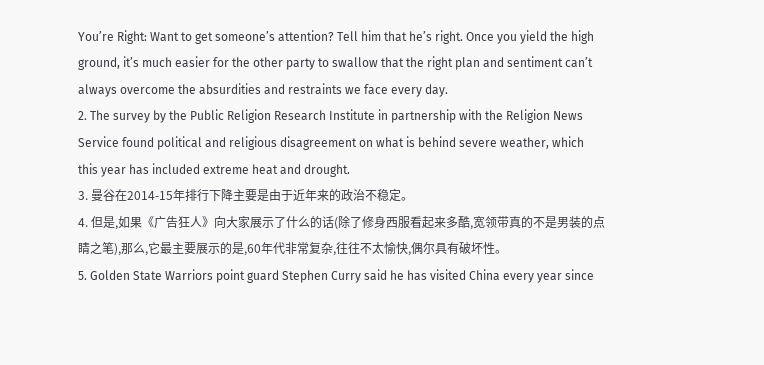You’re Right: Want to get someone’s attention? Tell him that he’s right. Once you yield the high ground, it’s much easier for the other party to swallow that the right plan and sentiment can’t always overcome the absurdities and restraints we face every day.
2. The survey by the Public Religion Research Institute in partnership with the Religion News Service found political and religious disagreement on what is behind severe weather, which this year has included extreme heat and drought.
3. 曼谷在2014-15年排行下降主要是由于近年来的政治不稳定。
4. 但是,如果《广告狂人》向大家展示了什么的话(除了修身西服看起来多酷,宽领带真的不是男装的点睛之笔),那么,它最主要展示的是,60年代非常复杂,往往不太愉快,偶尔具有破坏性。
5. Golden State Warriors point guard Stephen Curry said he has visited China every year since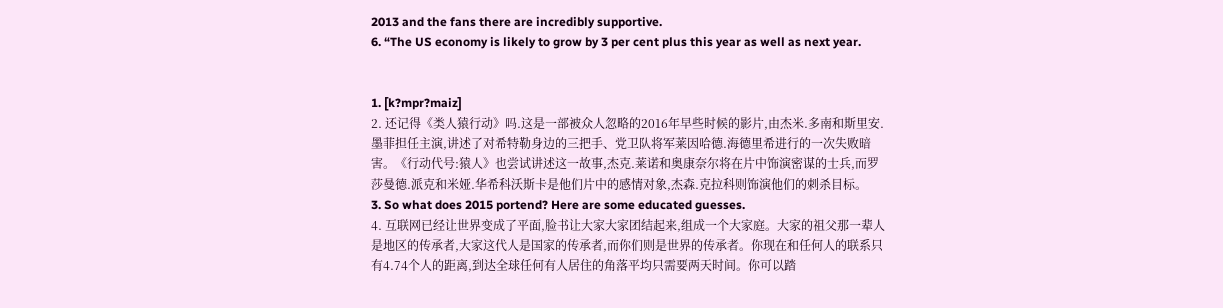2013 and the fans there are incredibly supportive.
6. “The US economy is likely to grow by 3 per cent plus this year as well as next year.


1. [k?mpr?maiz]
2. 还记得《类人猿行动》吗.这是一部被众人忽略的2016年早些时候的影片,由杰米.多南和斯里安.墨菲担任主演,讲述了对希特勒身边的三把手、党卫队将军莱因哈德.海德里希进行的一次失败暗害。《行动代号:猿人》也尝试讲述这一故事,杰克.莱诺和奥康奈尔将在片中饰演密谋的士兵,而罗莎曼德.派克和米娅.华希科沃斯卡是他们片中的感情对象,杰森.克拉科则饰演他们的刺杀目标。
3. So what does 2015 portend? Here are some educated guesses.
4. 互联网已经让世界变成了平面,脸书让大家大家团结起来,组成一个大家庭。大家的祖父那一辈人是地区的传承者,大家这代人是国家的传承者,而你们则是世界的传承者。你现在和任何人的联系只有4.74个人的距离,到达全球任何有人居住的角落平均只需要两天时间。你可以踏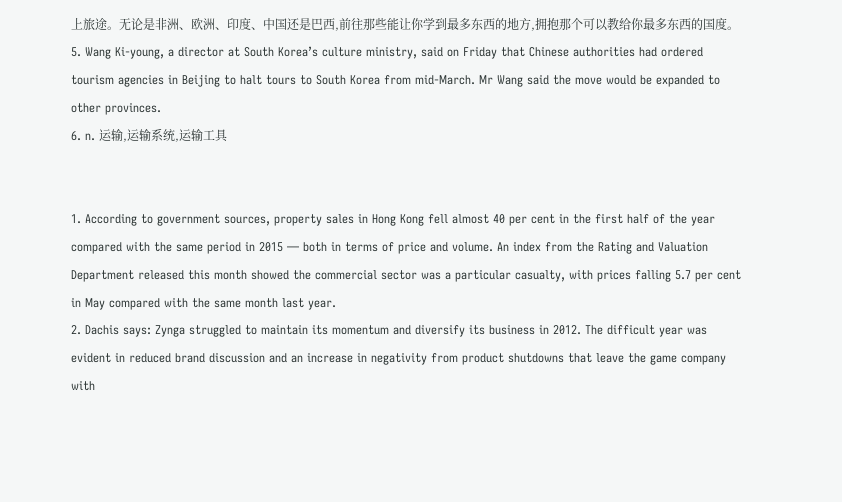上旅途。无论是非洲、欧洲、印度、中国还是巴西,前往那些能让你学到最多东西的地方,拥抱那个可以教给你最多东西的国度。
5. Wang Ki-young, a director at South Korea’s culture ministry, said on Friday that Chinese authorities had ordered tourism agencies in Beijing to halt tours to South Korea from mid-March. Mr Wang said the move would be expanded to other provinces.
6. n. 运输,运输系统,运输工具


1. According to government sources, property sales in Hong Kong fell almost 40 per cent in the first half of the year compared with the same period in 2015 — both in terms of price and volume. An index from the Rating and Valuation Department released this month showed the commercial sector was a particular casualty, with prices falling 5.7 per cent in May compared with the same month last year.
2. Dachis says: Zynga struggled to maintain its momentum and diversify its business in 2012. The difficult year was evident in reduced brand discussion and an increase in negativity from product shutdowns that leave the game company with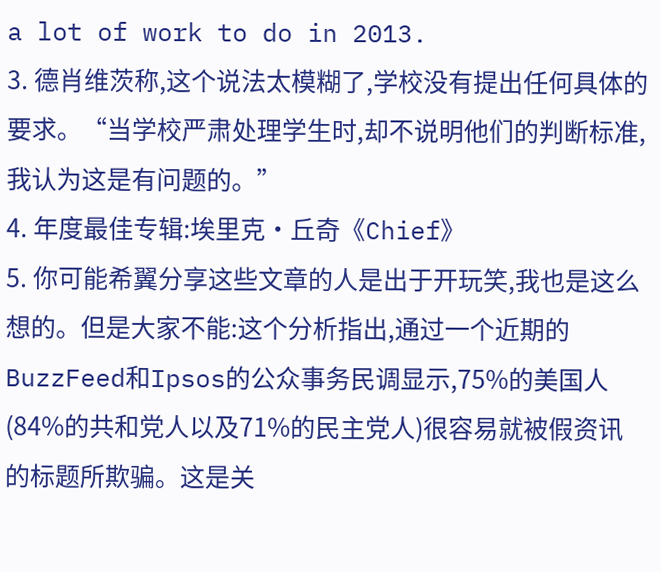a lot of work to do in 2013.
3. 德肖维茨称,这个说法太模糊了,学校没有提出任何具体的要求。“当学校严肃处理学生时,却不说明他们的判断标准,我认为这是有问题的。”
4. 年度最佳专辑:埃里克·丘奇《Chief》
5. 你可能希翼分享这些文章的人是出于开玩笑,我也是这么想的。但是大家不能:这个分析指出,通过一个近期的BuzzFeed和Ipsos的公众事务民调显示,75%的美国人(84%的共和党人以及71%的民主党人)很容易就被假资讯的标题所欺骗。这是关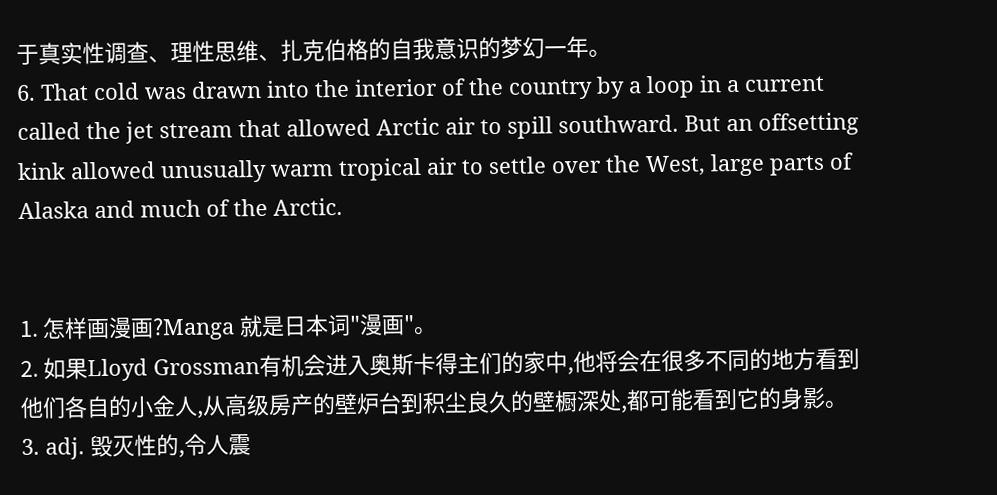于真实性调查、理性思维、扎克伯格的自我意识的梦幻一年。
6. That cold was drawn into the interior of the country by a loop in a current called the jet stream that allowed Arctic air to spill southward. But an offsetting kink allowed unusually warm tropical air to settle over the West, large parts of Alaska and much of the Arctic.


1. 怎样画漫画?Manga 就是日本词"漫画"。
2. 如果Lloyd Grossman有机会进入奥斯卡得主们的家中,他将会在很多不同的地方看到他们各自的小金人,从高级房产的壁炉台到积尘良久的壁橱深处,都可能看到它的身影。
3. adj. 毁灭性的,令人震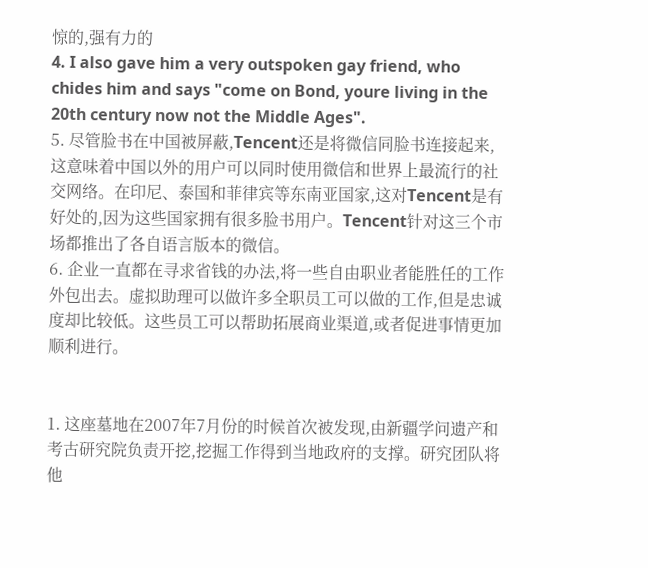惊的,强有力的
4. I also gave him a very outspoken gay friend, who chides him and says "come on Bond, youre living in the 20th century now not the Middle Ages".
5. 尽管脸书在中国被屏蔽,Tencent还是将微信同脸书连接起来,这意味着中国以外的用户可以同时使用微信和世界上最流行的社交网络。在印尼、泰国和菲律宾等东南亚国家,这对Tencent是有好处的,因为这些国家拥有很多脸书用户。Tencent针对这三个市场都推出了各自语言版本的微信。
6. 企业一直都在寻求省钱的办法,将一些自由职业者能胜任的工作外包出去。虚拟助理可以做许多全职员工可以做的工作,但是忠诚度却比较低。这些员工可以帮助拓展商业渠道,或者促进事情更加顺利进行。


1. 这座墓地在2007年7月份的时候首次被发现,由新疆学问遗产和考古研究院负责开挖,挖掘工作得到当地政府的支撑。研究团队将他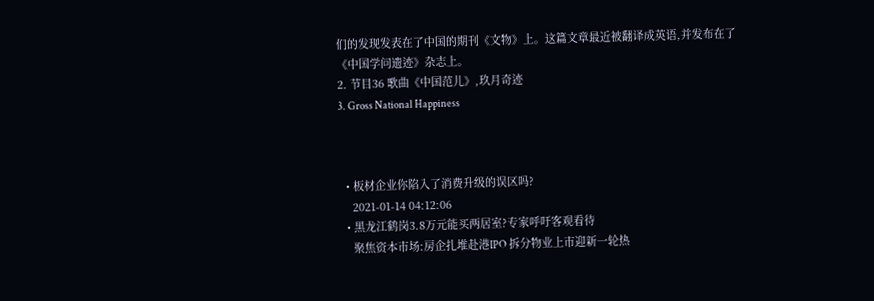们的发现发表在了中国的期刊《文物》上。这篇文章最近被翻译成英语,并发布在了《中国学问遗迹》杂志上。
2. 节目36 歌曲《中国范儿》,玖月奇迹
3. Gross National Happiness



  • 板材企业你陷入了消费升级的误区吗?
    2021-01-14 04:12:06
  • 黑龙江鹤岗3.8万元能买两居室?专家呼吁客观看待
    聚焦资本市场:房企扎堆赴港IPO 拆分物业上市迎新一轮热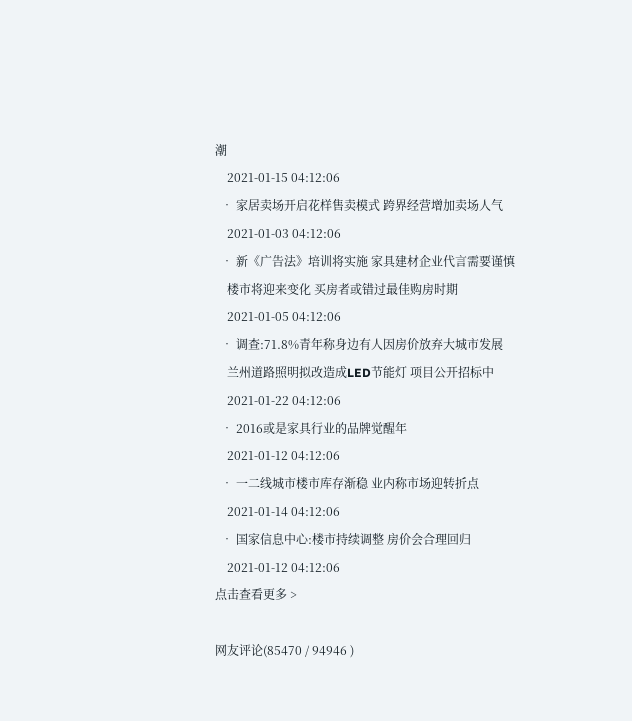潮
    2021-01-15 04:12:06
  • 家居卖场开启花样售卖模式 跨界经营增加卖场人气
    2021-01-03 04:12:06
  • 新《广告法》培训将实施 家具建材企业代言需要谨慎
    楼市将迎来变化 买房者或错过最佳购房时期
    2021-01-05 04:12:06
  • 调查:71.8%青年称身边有人因房价放弃大城市发展
    兰州道路照明拟改造成LED节能灯 项目公开招标中
    2021-01-22 04:12:06
  • 2016或是家具行业的品牌觉醒年
    2021-01-12 04:12:06
  • 一二线城市楼市库存渐稳 业内称市场迎转折点
    2021-01-14 04:12:06
  • 国家信息中心:楼市持续调整 房价会合理回归
    2021-01-12 04:12:06
点击查看更多 >

网友评论(85470 / 94946 )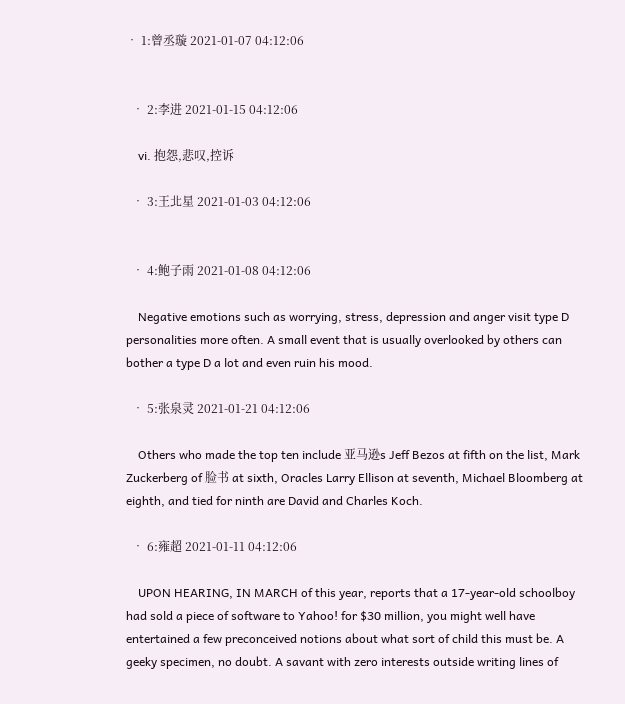• 1:曾丞璇 2021-01-07 04:12:06


  • 2:李进 2021-01-15 04:12:06

    vi. 抱怨,悲叹,控诉

  • 3:王北星 2021-01-03 04:12:06


  • 4:鲍子雨 2021-01-08 04:12:06

    Negative emotions such as worrying, stress, depression and anger visit type D personalities more often. A small event that is usually overlooked by others can bother a type D a lot and even ruin his mood.

  • 5:张泉灵 2021-01-21 04:12:06

    Others who made the top ten include 亚马逊s Jeff Bezos at fifth on the list, Mark Zuckerberg of 脸书 at sixth, Oracles Larry Ellison at seventh, Michael Bloomberg at eighth, and tied for ninth are David and Charles Koch.

  • 6:雍超 2021-01-11 04:12:06

    UPON HEARING, IN MARCH of this year, reports that a 17-year-old schoolboy had sold a piece of software to Yahoo! for $30 million, you might well have entertained a few preconceived notions about what sort of child this must be. A geeky specimen, no doubt. A savant with zero interests outside writing lines of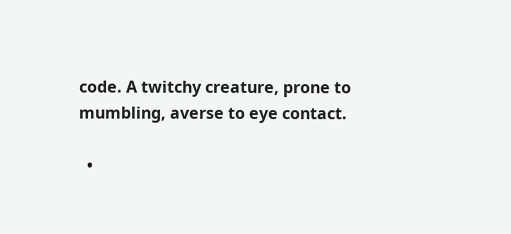code. A twitchy creature, prone to mumbling, averse to eye contact.

  •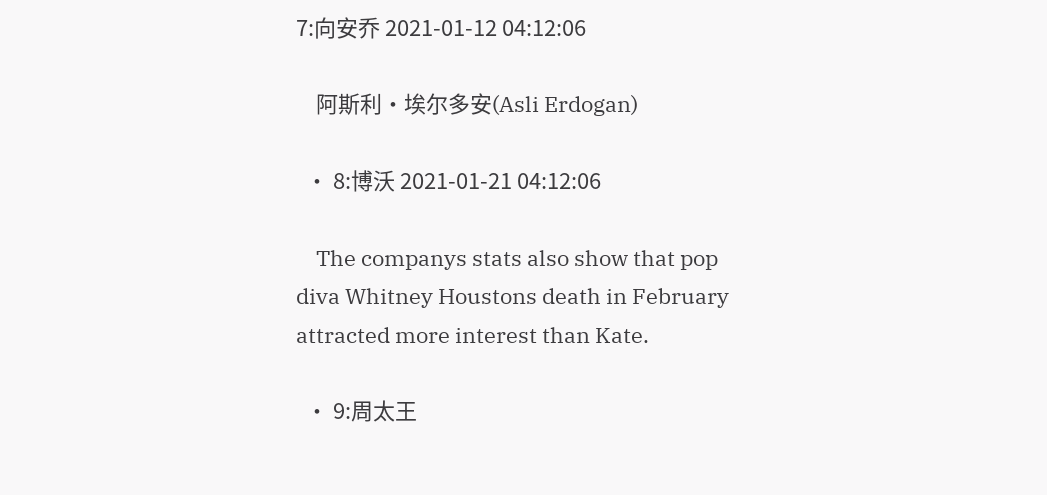7:向安乔 2021-01-12 04:12:06

    阿斯利·埃尔多安(Asli Erdogan)

  • 8:博沃 2021-01-21 04:12:06

    The companys stats also show that pop diva Whitney Houstons death in February attracted more interest than Kate.

  • 9:周太王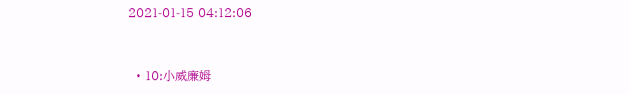2021-01-15 04:12:06


  • 10:小威廉姆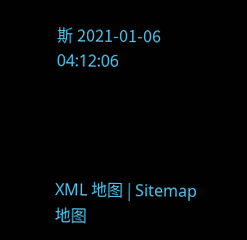斯 2021-01-06 04:12:06




XML 地图 | Sitemap 地图